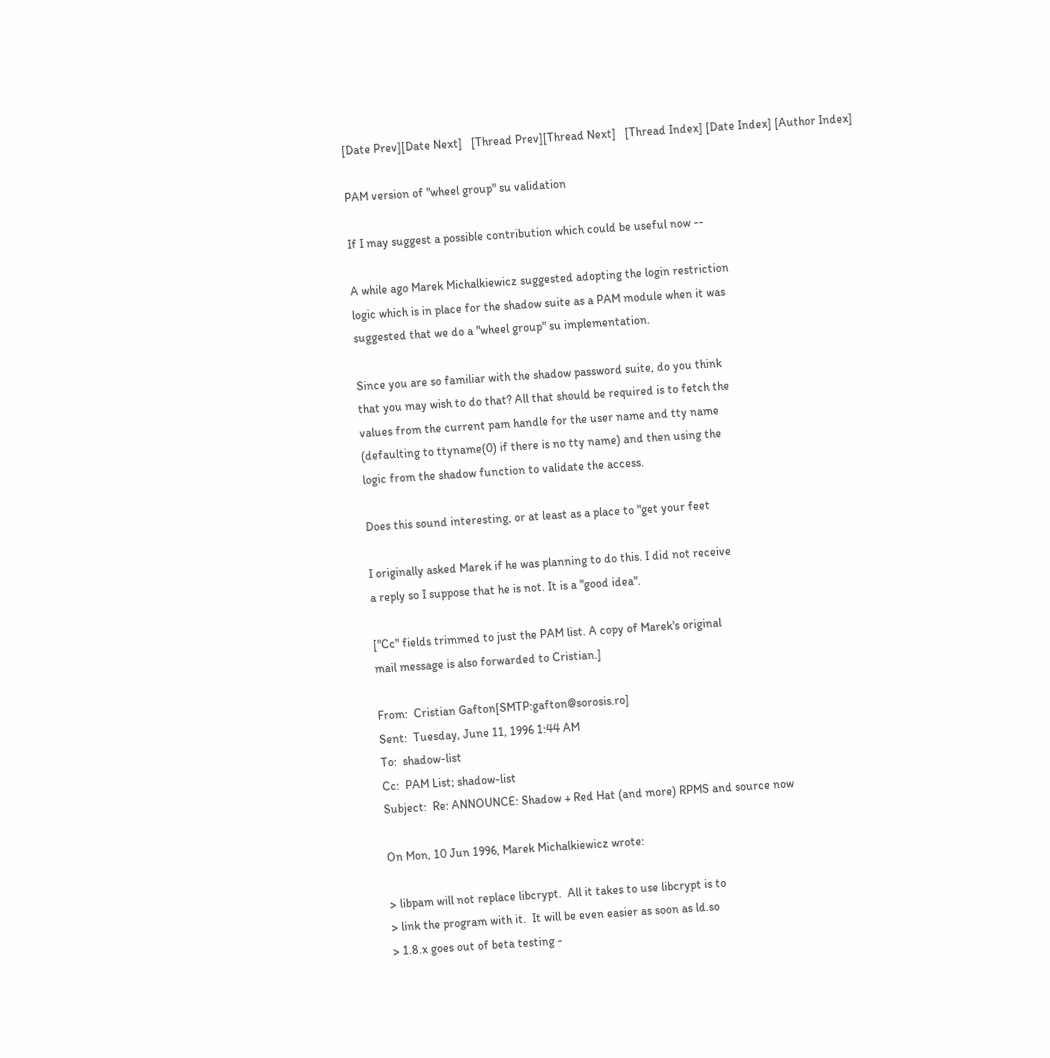[Date Prev][Date Next]   [Thread Prev][Thread Next]   [Thread Index] [Date Index] [Author Index]

PAM version of "wheel group" su validation

If I may suggest a possible contribution which could be useful now --

A while ago Marek Michalkiewicz suggested adopting the login restriction
logic which is in place for the shadow suite as a PAM module when it was
suggested that we do a "wheel group" su implementation.

Since you are so familiar with the shadow password suite, do you think
that you may wish to do that? All that should be required is to fetch the
values from the current pam handle for the user name and tty name
(defaulting to ttyname(0) if there is no tty name) and then using the
logic from the shadow function to validate the access.

Does this sound interesting, or at least as a place to "get your feet

I originally asked Marek if he was planning to do this. I did not receive
a reply so I suppose that he is not. It is a "good idea".

["Cc" fields trimmed to just the PAM list. A copy of Marek's original
mail message is also forwarded to Cristian.]

From:  Cristian Gafton[SMTP:gafton@sorosis.ro]
Sent:  Tuesday, June 11, 1996 1:44 AM
To:  shadow-list
Cc:  PAM List; shadow-list
Subject:  Re: ANNOUNCE: Shadow + Red Hat (and more) RPMS and source now

On Mon, 10 Jun 1996, Marek Michalkiewicz wrote:

> libpam will not replace libcrypt.  All it takes to use libcrypt is to
> link the program with it.  It will be even easier as soon as ld.so
> 1.8.x goes out of beta testing -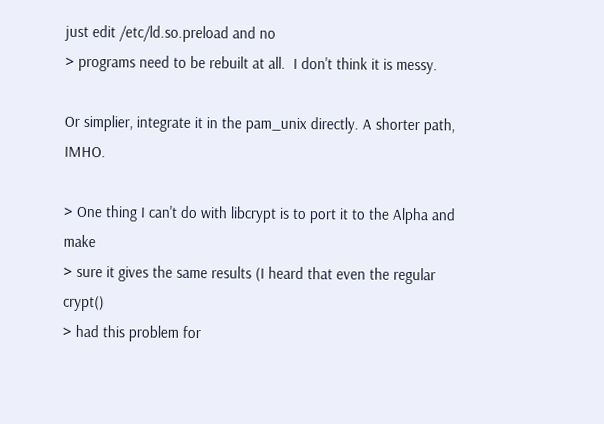just edit /etc/ld.so.preload and no
> programs need to be rebuilt at all.  I don't think it is messy.

Or simplier, integrate it in the pam_unix directly. A shorter path, IMHO.

> One thing I can't do with libcrypt is to port it to the Alpha and make
> sure it gives the same results (I heard that even the regular crypt()
> had this problem for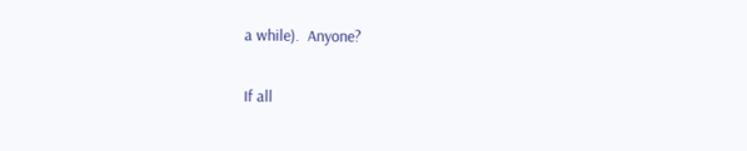a while).  Anyone?

If all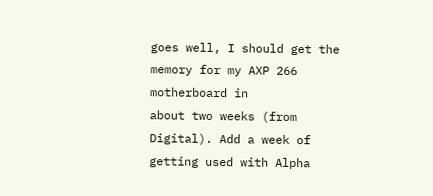goes well, I should get the memory for my AXP 266 motherboard in
about two weeks (from Digital). Add a week of getting used with Alpha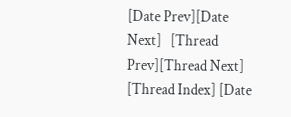[Date Prev][Date Next]   [Thread Prev][Thread Next]   [Thread Index] [Date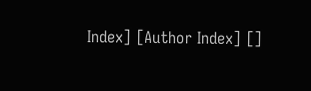Index] [Author Index] []